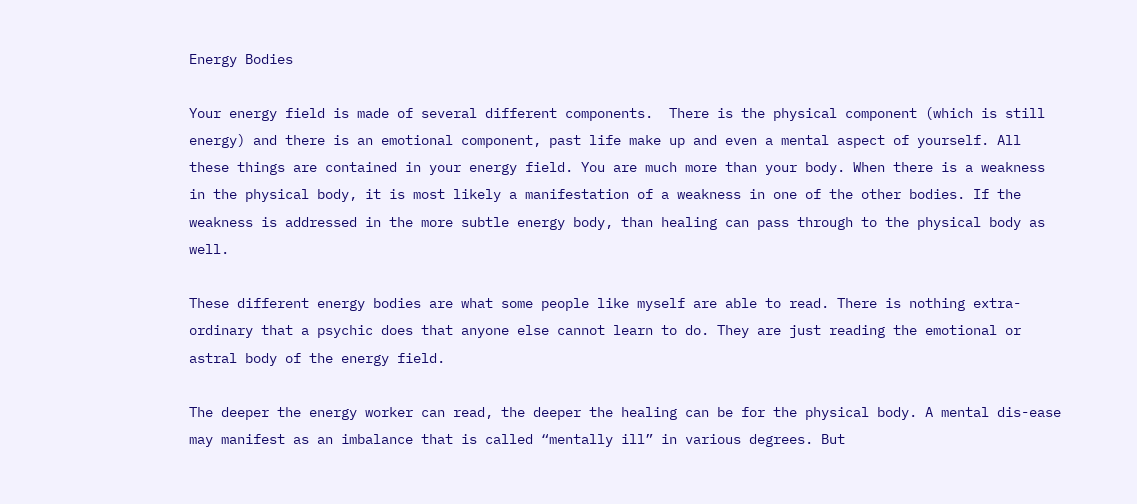Energy Bodies

Your energy field is made of several different components.  There is the physical component (which is still energy) and there is an emotional component, past life make up and even a mental aspect of yourself. All these things are contained in your energy field. You are much more than your body. When there is a weakness in the physical body, it is most likely a manifestation of a weakness in one of the other bodies. If the weakness is addressed in the more subtle energy body, than healing can pass through to the physical body as well.

These different energy bodies are what some people like myself are able to read. There is nothing extra-ordinary that a psychic does that anyone else cannot learn to do. They are just reading the emotional or astral body of the energy field.

The deeper the energy worker can read, the deeper the healing can be for the physical body. A mental dis-ease may manifest as an imbalance that is called “mentally ill” in various degrees. But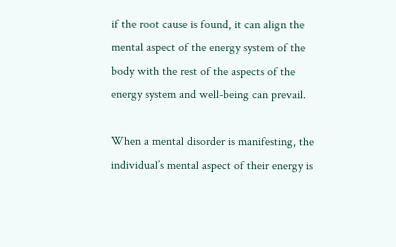if the root cause is found, it can align the mental aspect of the energy system of the body with the rest of the aspects of the energy system and well-being can prevail.

When a mental disorder is manifesting, the individual’s mental aspect of their energy is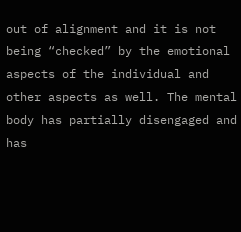out of alignment and it is not being “checked” by the emotional aspects of the individual and other aspects as well. The mental body has partially disengaged and has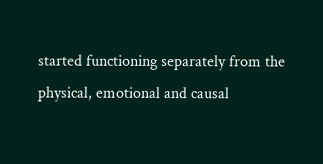started functioning separately from the physical, emotional and causal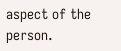aspect of the person.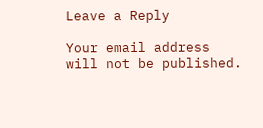Leave a Reply

Your email address will not be published.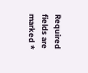Required fields are marked *